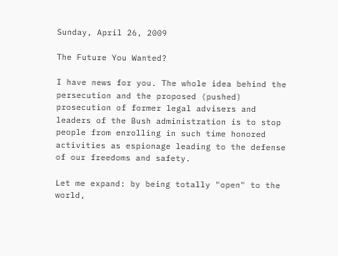Sunday, April 26, 2009

The Future You Wanted?

I have news for you. The whole idea behind the persecution and the proposed (pushed) prosecution of former legal advisers and leaders of the Bush administration is to stop people from enrolling in such time honored activities as espionage leading to the defense of our freedoms and safety.

Let me expand: by being totally "open" to the world,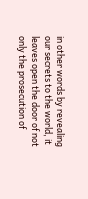in other words by revealing our secrets to the world, it leaves open the door of not only the prosecution of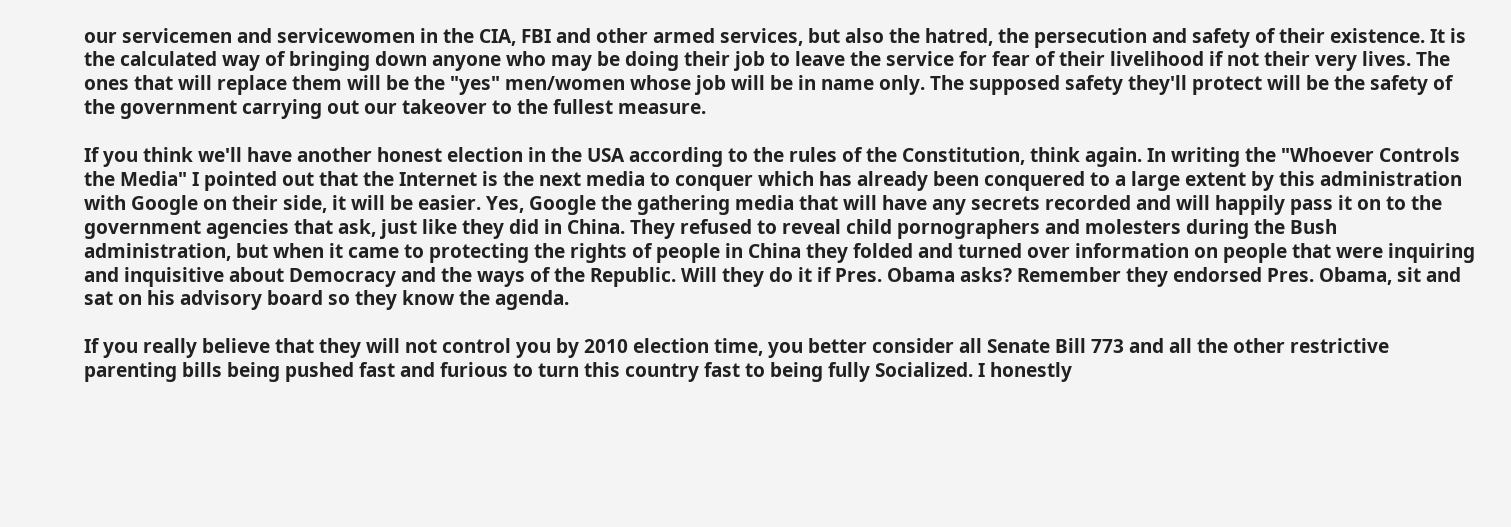our servicemen and servicewomen in the CIA, FBI and other armed services, but also the hatred, the persecution and safety of their existence. It is the calculated way of bringing down anyone who may be doing their job to leave the service for fear of their livelihood if not their very lives. The ones that will replace them will be the "yes" men/women whose job will be in name only. The supposed safety they'll protect will be the safety of the government carrying out our takeover to the fullest measure.

If you think we'll have another honest election in the USA according to the rules of the Constitution, think again. In writing the "Whoever Controls the Media" I pointed out that the Internet is the next media to conquer which has already been conquered to a large extent by this administration with Google on their side, it will be easier. Yes, Google the gathering media that will have any secrets recorded and will happily pass it on to the government agencies that ask, just like they did in China. They refused to reveal child pornographers and molesters during the Bush administration, but when it came to protecting the rights of people in China they folded and turned over information on people that were inquiring and inquisitive about Democracy and the ways of the Republic. Will they do it if Pres. Obama asks? Remember they endorsed Pres. Obama, sit and sat on his advisory board so they know the agenda.

If you really believe that they will not control you by 2010 election time, you better consider all Senate Bill 773 and all the other restrictive parenting bills being pushed fast and furious to turn this country fast to being fully Socialized. I honestly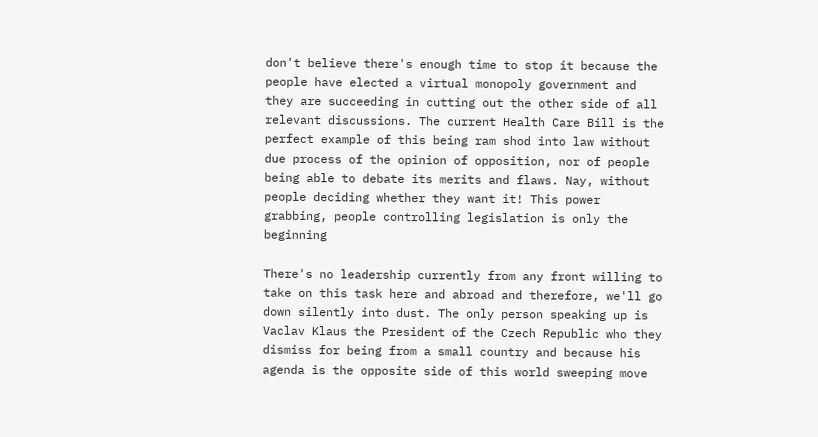don't believe there's enough time to stop it because the people have elected a virtual monopoly government and they are succeeding in cutting out the other side of all relevant discussions. The current Health Care Bill is the perfect example of this being ram shod into law without due process of the opinion of opposition, nor of people being able to debate its merits and flaws. Nay, without people deciding whether they want it! This power grabbing, people controlling legislation is only the beginning

There's no leadership currently from any front willing to take on this task here and abroad and therefore, we'll go down silently into dust. The only person speaking up is Vaclav Klaus the President of the Czech Republic who they dismiss for being from a small country and because his agenda is the opposite side of this world sweeping move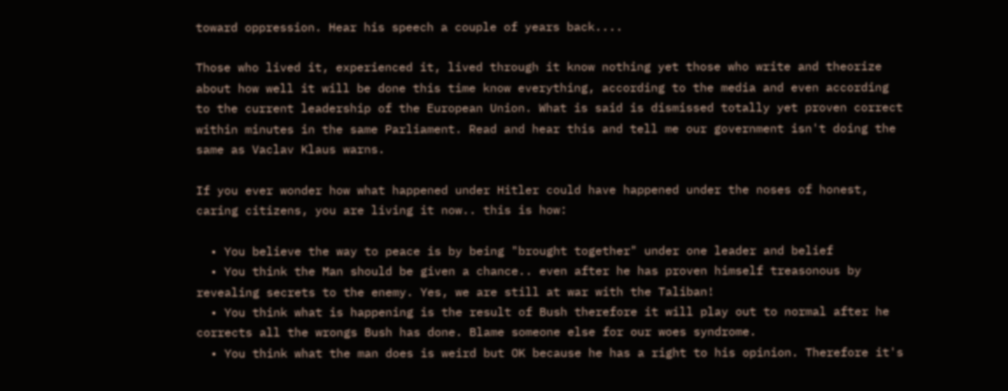toward oppression. Hear his speech a couple of years back....

Those who lived it, experienced it, lived through it know nothing yet those who write and theorize about how well it will be done this time know everything, according to the media and even according to the current leadership of the European Union. What is said is dismissed totally yet proven correct within minutes in the same Parliament. Read and hear this and tell me our government isn't doing the same as Vaclav Klaus warns.

If you ever wonder how what happened under Hitler could have happened under the noses of honest, caring citizens, you are living it now.. this is how:

  • You believe the way to peace is by being "brought together" under one leader and belief
  • You think the Man should be given a chance.. even after he has proven himself treasonous by revealing secrets to the enemy. Yes, we are still at war with the Taliban!
  • You think what is happening is the result of Bush therefore it will play out to normal after he corrects all the wrongs Bush has done. Blame someone else for our woes syndrome.
  • You think what the man does is weird but OK because he has a right to his opinion. Therefore it's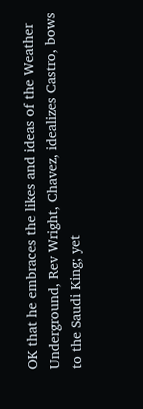OK that he embraces the likes and ideas of the Weather Underground, Rev Wright, Chavez, idealizes Castro, bows to the Saudi King; yet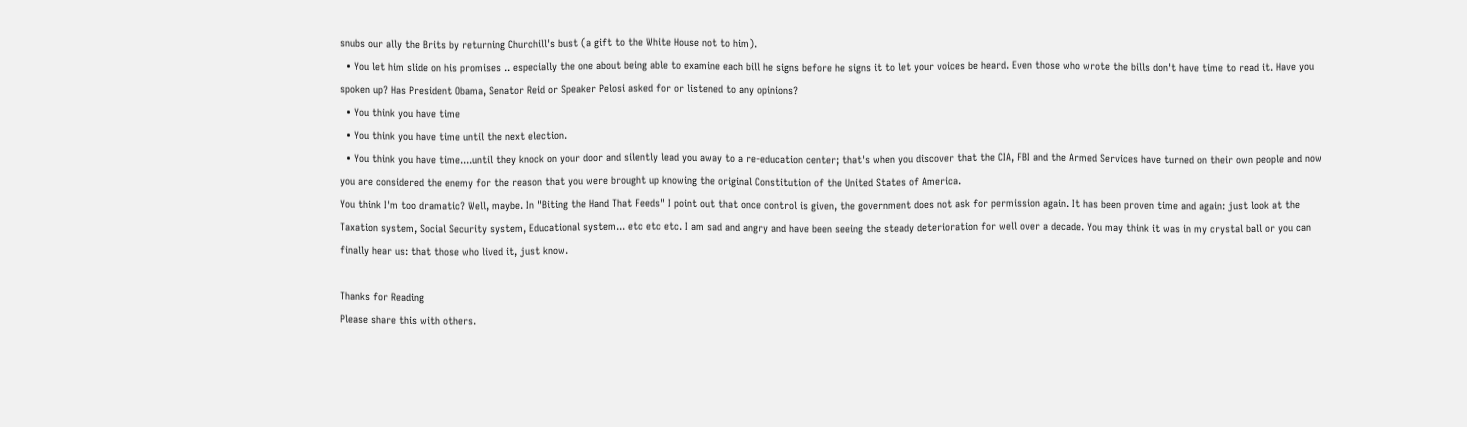snubs our ally the Brits by returning Churchill's bust (a gift to the White House not to him).
  • You let him slide on his promises .. especially the one about being able to examine each bill he signs before he signs it to let your voices be heard. Even those who wrote the bills don't have time to read it. Have you spoken up? Has President Obama, Senator Reid or Speaker Pelosi asked for or listened to any opinions?
  • You think you have time
  • You think you have time until the next election.
  • You think you have time....until they knock on your door and silently lead you away to a re-education center; that's when you discover that the CIA, FBI and the Armed Services have turned on their own people and now you are considered the enemy for the reason that you were brought up knowing the original Constitution of the United States of America.
You think I'm too dramatic? Well, maybe. In "Biting the Hand That Feeds" I point out that once control is given, the government does not ask for permission again. It has been proven time and again: just look at the Taxation system, Social Security system, Educational system... etc etc etc. I am sad and angry and have been seeing the steady deterioration for well over a decade. You may think it was in my crystal ball or you can finally hear us: that those who lived it, just know.

Thanks for Reading
Please share this with others.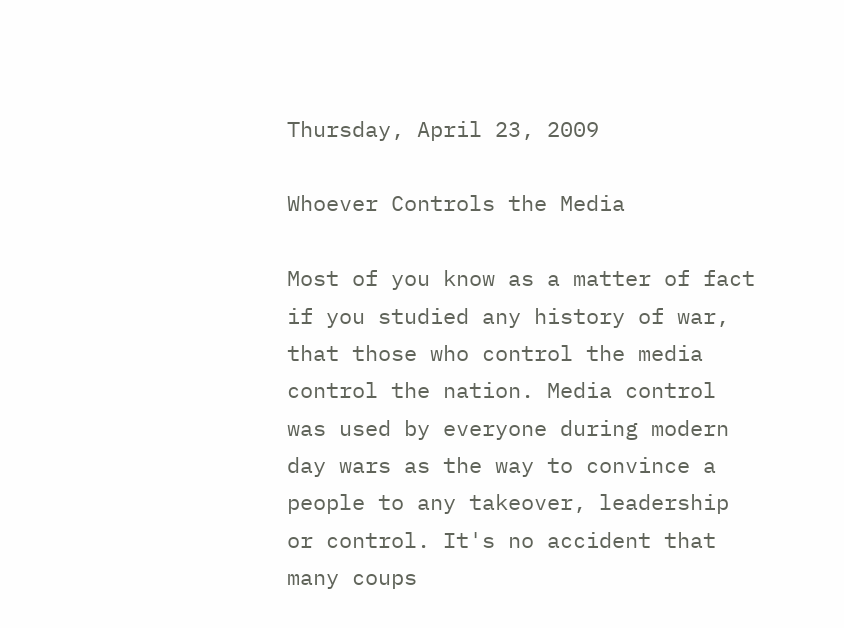Thursday, April 23, 2009

Whoever Controls the Media

Most of you know as a matter of fact if you studied any history of war, that those who control the media control the nation. Media control was used by everyone during modern day wars as the way to convince a people to any takeover, leadership or control. It's no accident that many coups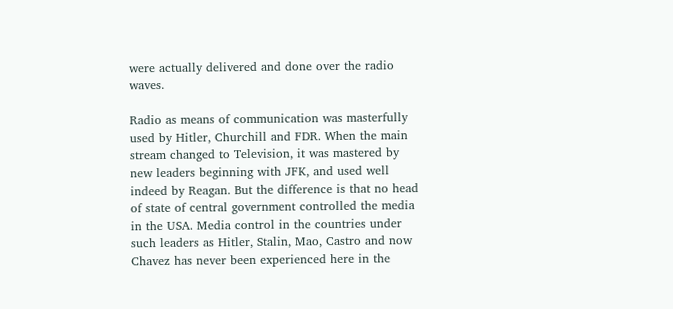were actually delivered and done over the radio waves.

Radio as means of communication was masterfully used by Hitler, Churchill and FDR. When the main stream changed to Television, it was mastered by new leaders beginning with JFK, and used well indeed by Reagan. But the difference is that no head of state of central government controlled the media in the USA. Media control in the countries under such leaders as Hitler, Stalin, Mao, Castro and now Chavez has never been experienced here in the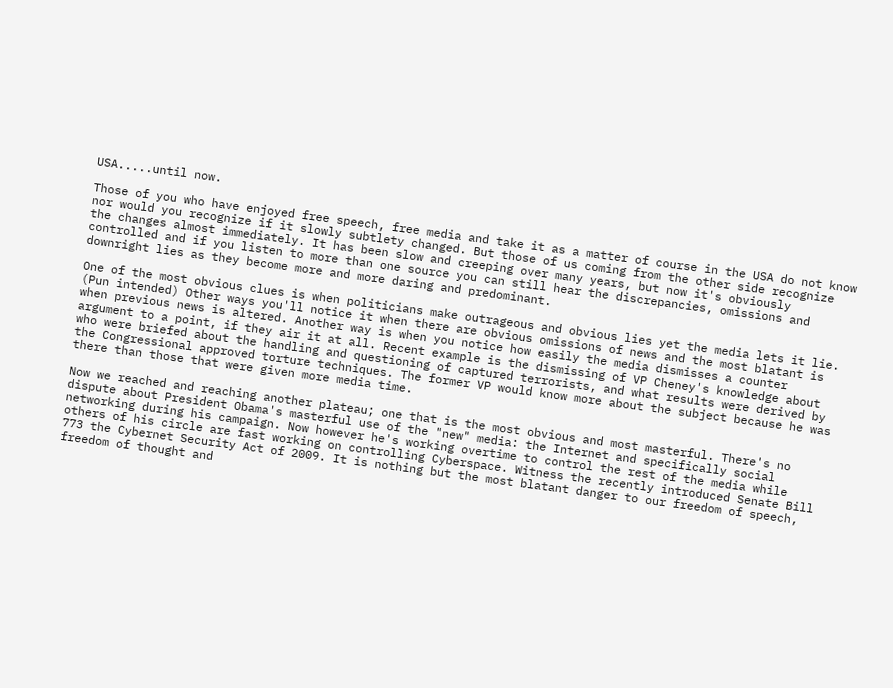USA.....until now.

Those of you who have enjoyed free speech, free media and take it as a matter of course in the USA do not know nor would you recognize if it slowly subtlety changed. But those of us coming from the other side recognize the changes almost immediately. It has been slow and creeping over many years, but now it's obviously controlled and if you listen to more than one source you can still hear the discrepancies, omissions and downright lies as they become more and more daring and predominant.

One of the most obvious clues is when politicians make outrageous and obvious lies yet the media lets it lie. (Pun intended) Other ways you'll notice it when there are obvious omissions of news and the most blatant is when previous news is altered. Another way is when you notice how easily the media dismisses a counter argument to a point, if they air it at all. Recent example is the dismissing of VP Cheney's knowledge about who were briefed about the handling and questioning of captured terrorists, and what results were derived by the Congressional approved torture techniques. The former VP would know more about the subject because he was there than those that were given more media time.

Now we reached and reaching another plateau; one that is the most obvious and most masterful. There's no dispute about President Obama's masterful use of the "new" media: the Internet and specifically social networking during his campaign. Now however he's working overtime to control the rest of the media while others of his circle are fast working on controlling Cyberspace. Witness the recently introduced Senate Bill 773 the Cybernet Security Act of 2009. It is nothing but the most blatant danger to our freedom of speech, freedom of thought and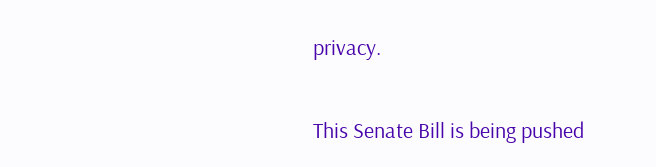privacy.

This Senate Bill is being pushed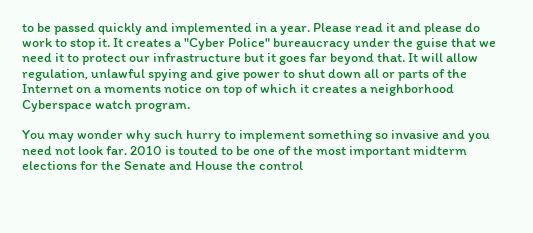to be passed quickly and implemented in a year. Please read it and please do work to stop it. It creates a "Cyber Police" bureaucracy under the guise that we need it to protect our infrastructure but it goes far beyond that. It will allow regulation, unlawful spying and give power to shut down all or parts of the Internet on a moments notice on top of which it creates a neighborhood Cyberspace watch program.

You may wonder why such hurry to implement something so invasive and you need not look far. 2010 is touted to be one of the most important midterm elections for the Senate and House the control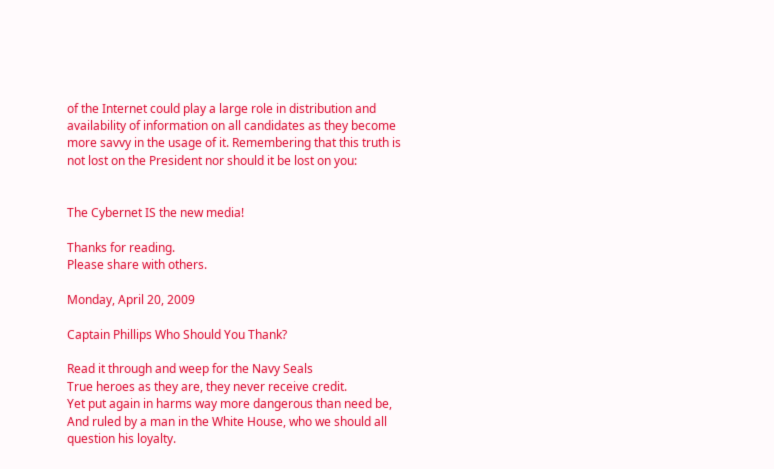of the Internet could play a large role in distribution and availability of information on all candidates as they become more savvy in the usage of it. Remembering that this truth is not lost on the President nor should it be lost on you:


The Cybernet IS the new media!

Thanks for reading.
Please share with others.

Monday, April 20, 2009

Captain Phillips Who Should You Thank?

Read it through and weep for the Navy Seals
True heroes as they are, they never receive credit.
Yet put again in harms way more dangerous than need be,
And ruled by a man in the White House, who we should all question his loyalty.